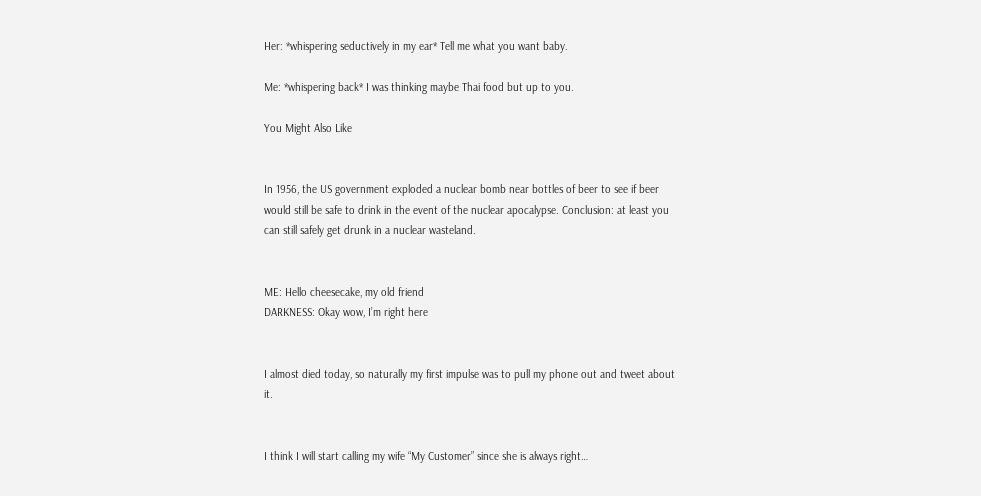Her: *whispering seductively in my ear* Tell me what you want baby.

Me: *whispering back* I was thinking maybe Thai food but up to you.

You Might Also Like


In 1956, the US government exploded a nuclear bomb near bottles of beer to see if beer would still be safe to drink in the event of the nuclear apocalypse. Conclusion: at least you can still safely get drunk in a nuclear wasteland.


ME: Hello cheesecake, my old friend
DARKNESS: Okay wow, I’m right here


I almost died today, so naturally my first impulse was to pull my phone out and tweet about it.


I think I will start calling my wife “My Customer” since she is always right…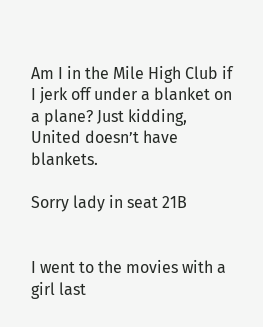Am I in the Mile High Club if I jerk off under a blanket on a plane? Just kidding, United doesn’t have blankets.

Sorry lady in seat 21B


I went to the movies with a girl last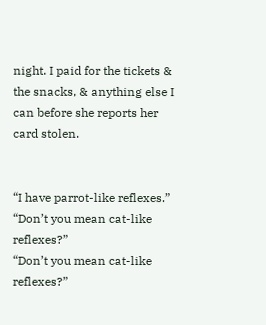night. I paid for the tickets & the snacks, & anything else I can before she reports her card stolen.


“I have parrot-like reflexes.”
“Don’t you mean cat-like reflexes?”
“Don’t you mean cat-like reflexes?”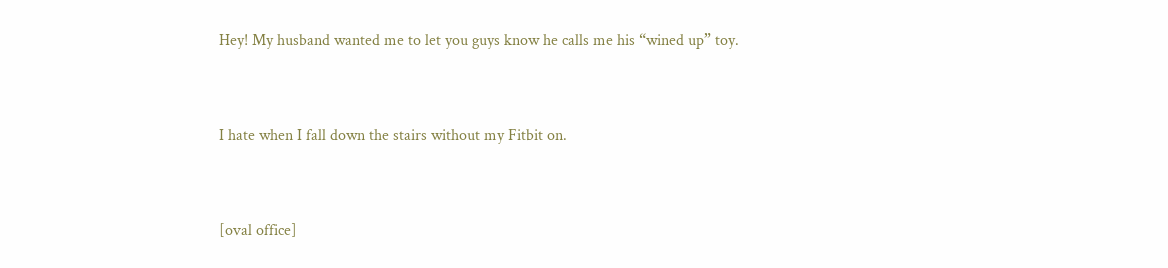Hey! My husband wanted me to let you guys know he calls me his “wined up” toy.


I hate when I fall down the stairs without my Fitbit on.


[oval office]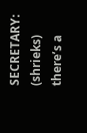SECRETARY: (shrieks) there’s a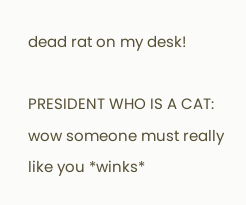dead rat on my desk!

PRESIDENT WHO IS A CAT: wow someone must really like you *winks*